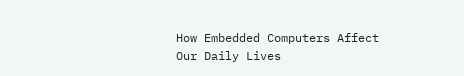How Embedded Computers Affect Our Daily Lives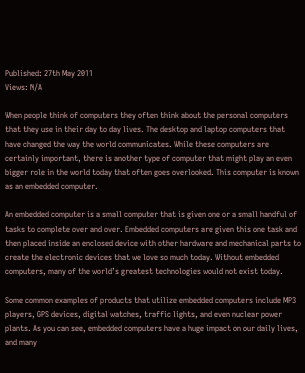Published: 27th May 2011
Views: N/A

When people think of computers they often think about the personal computers that they use in their day to day lives. The desktop and laptop computers that have changed the way the world communicates. While these computers are certainly important, there is another type of computer that might play an even bigger role in the world today that often goes overlooked. This computer is known as an embedded computer.

An embedded computer is a small computer that is given one or a small handful of tasks to complete over and over. Embedded computers are given this one task and then placed inside an enclosed device with other hardware and mechanical parts to create the electronic devices that we love so much today. Without embedded computers, many of the world’s greatest technologies would not exist today.

Some common examples of products that utilize embedded computers include MP3 players, GPS devices, digital watches, traffic lights, and even nuclear power plants. As you can see, embedded computers have a huge impact on our daily lives, and many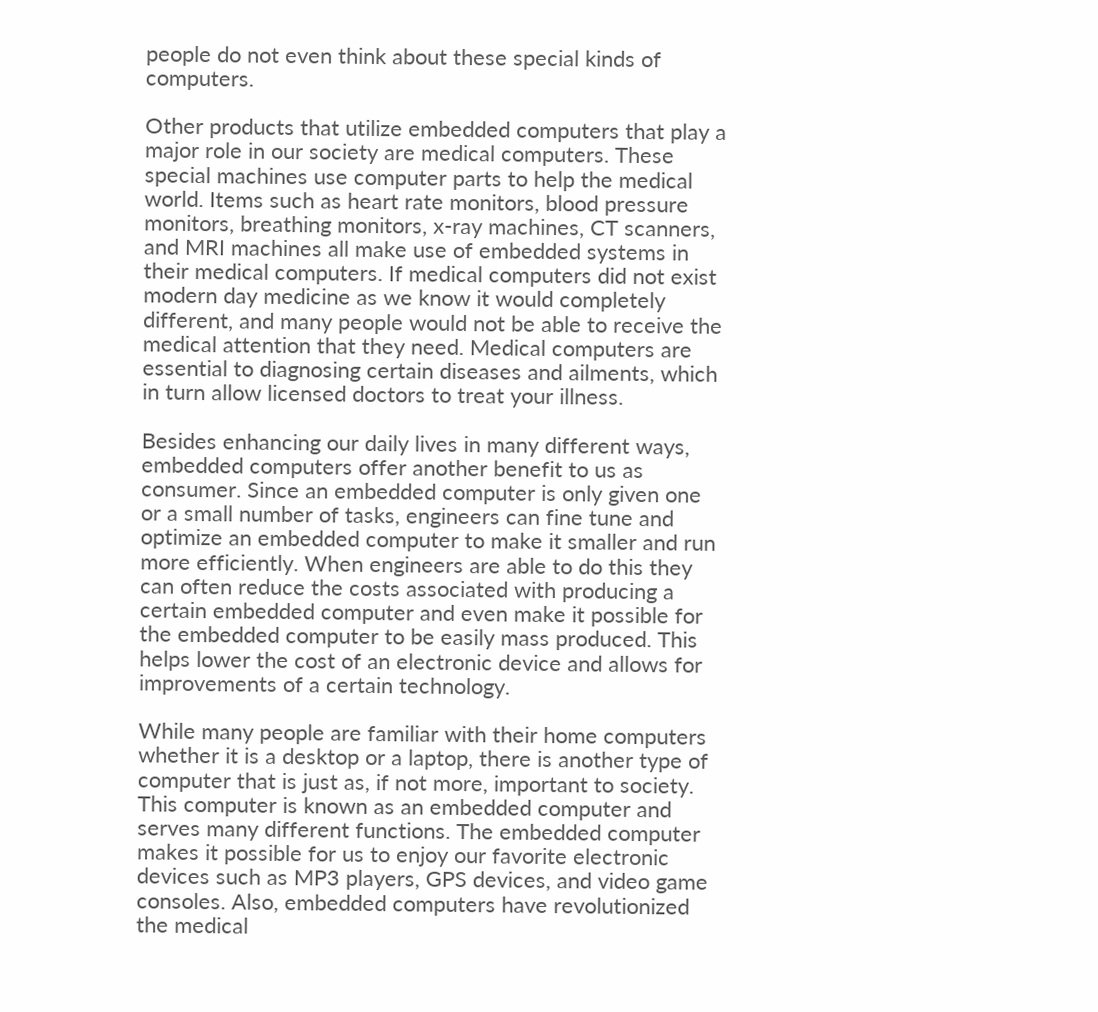people do not even think about these special kinds of computers.

Other products that utilize embedded computers that play a major role in our society are medical computers. These special machines use computer parts to help the medical world. Items such as heart rate monitors, blood pressure monitors, breathing monitors, x-ray machines, CT scanners, and MRI machines all make use of embedded systems in their medical computers. If medical computers did not exist modern day medicine as we know it would completely different, and many people would not be able to receive the medical attention that they need. Medical computers are essential to diagnosing certain diseases and ailments, which in turn allow licensed doctors to treat your illness.

Besides enhancing our daily lives in many different ways, embedded computers offer another benefit to us as consumer. Since an embedded computer is only given one or a small number of tasks, engineers can fine tune and optimize an embedded computer to make it smaller and run more efficiently. When engineers are able to do this they can often reduce the costs associated with producing a certain embedded computer and even make it possible for the embedded computer to be easily mass produced. This helps lower the cost of an electronic device and allows for improvements of a certain technology.

While many people are familiar with their home computers whether it is a desktop or a laptop, there is another type of computer that is just as, if not more, important to society. This computer is known as an embedded computer and serves many different functions. The embedded computer makes it possible for us to enjoy our favorite electronic devices such as MP3 players, GPS devices, and video game consoles. Also, embedded computers have revolutionized the medical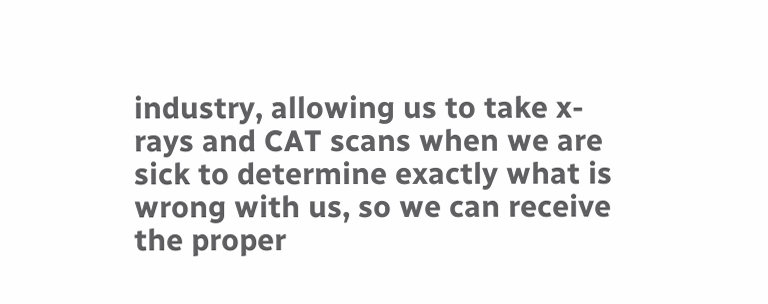industry, allowing us to take x-rays and CAT scans when we are sick to determine exactly what is wrong with us, so we can receive the proper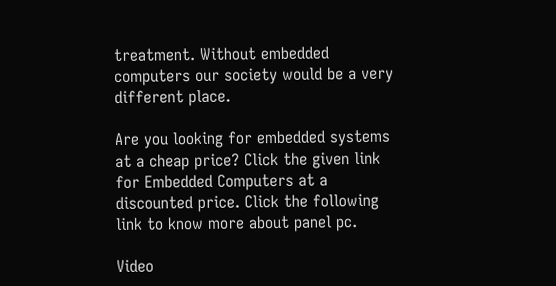treatment. Without embedded computers our society would be a very different place.

Are you looking for embedded systems at a cheap price? Click the given link for Embedded Computers at a discounted price. Click the following link to know more about panel pc.

Video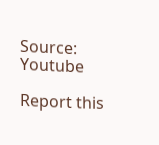Source: Youtube

Report this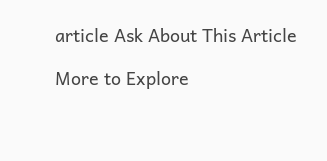article Ask About This Article

More to Explore